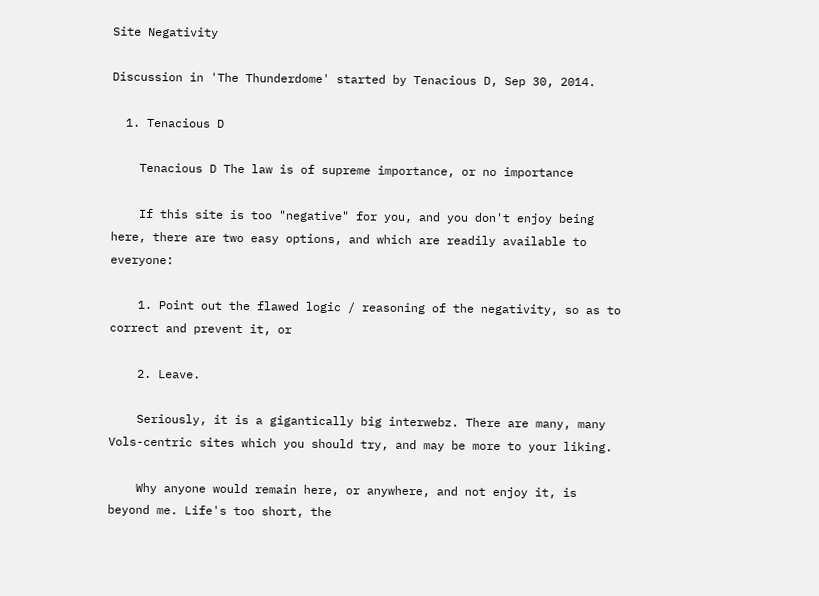Site Negativity

Discussion in 'The Thunderdome' started by Tenacious D, Sep 30, 2014.

  1. Tenacious D

    Tenacious D The law is of supreme importance, or no importance

    If this site is too "negative" for you, and you don't enjoy being here, there are two easy options, and which are readily available to everyone:

    1. Point out the flawed logic / reasoning of the negativity, so as to correct and prevent it, or

    2. Leave.

    Seriously, it is a gigantically big interwebz. There are many, many Vols-centric sites which you should try, and may be more to your liking.

    Why anyone would remain here, or anywhere, and not enjoy it, is beyond me. Life's too short, the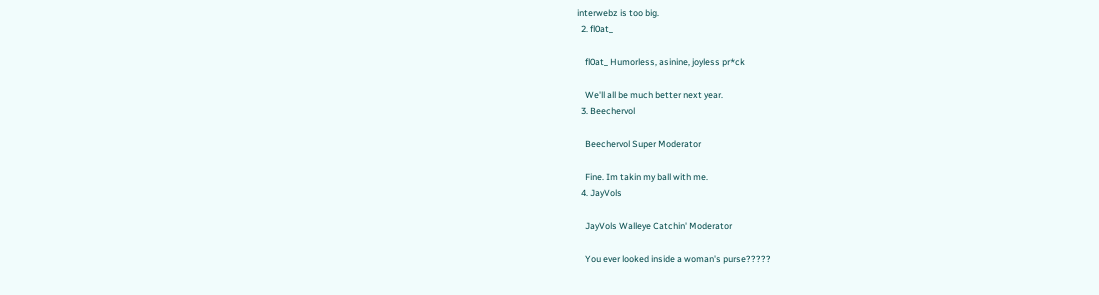interwebz is too big.
  2. fl0at_

    fl0at_ Humorless, asinine, joyless pr*ck

    We'll all be much better next year.
  3. Beechervol

    Beechervol Super Moderator

    Fine. Im takin my ball with me.
  4. JayVols

    JayVols Walleye Catchin' Moderator

    You ever looked inside a woman's purse?????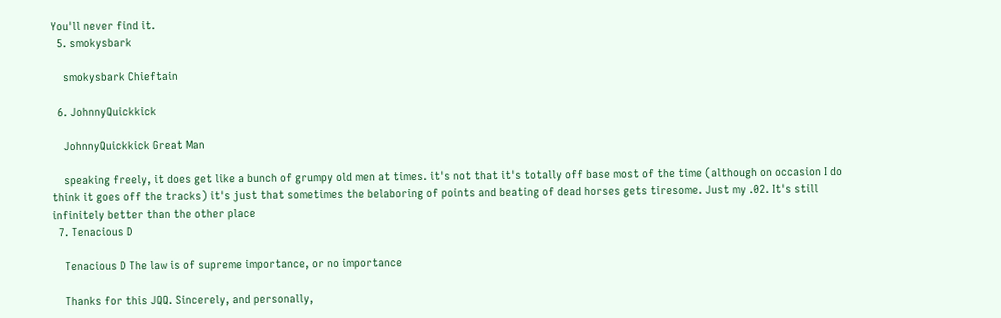You'll never find it.
  5. smokysbark

    smokysbark Chieftain

  6. JohnnyQuickkick

    JohnnyQuickkick Great Man

    speaking freely, it does get like a bunch of grumpy old men at times. it's not that it's totally off base most of the time (although on occasion I do think it goes off the tracks) it's just that sometimes the belaboring of points and beating of dead horses gets tiresome. Just my .02. It's still infinitely better than the other place
  7. Tenacious D

    Tenacious D The law is of supreme importance, or no importance

    Thanks for this JQQ. Sincerely, and personally,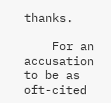thanks.

    For an accusation to be as oft-cited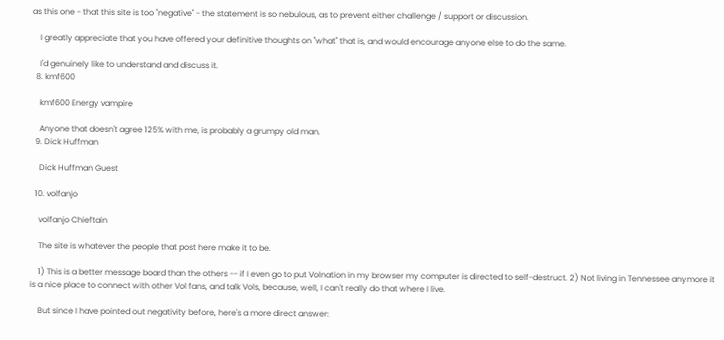as this one - that this site is too "negative" - the statement is so nebulous, as to prevent either challenge / support or discussion.

    I greatly appreciate that you have offered your definitive thoughts on "what" that is, and would encourage anyone else to do the same.

    I'd genuinely like to understand and discuss it.
  8. kmf600

    kmf600 Energy vampire

    Anyone that doesn't agree 125% with me, is probably a grumpy old man.
  9. Dick Huffman

    Dick Huffman Guest

  10. volfanjo

    volfanjo Chieftain

    The site is whatever the people that post here make it to be.

    1) This is a better message board than the others -- if I even go to put Volnation in my browser my computer is directed to self-destruct. 2) Not living in Tennessee anymore it is a nice place to connect with other Vol fans, and talk Vols, because, well, I can't really do that where I live.

    But since I have pointed out negativity before, here's a more direct answer: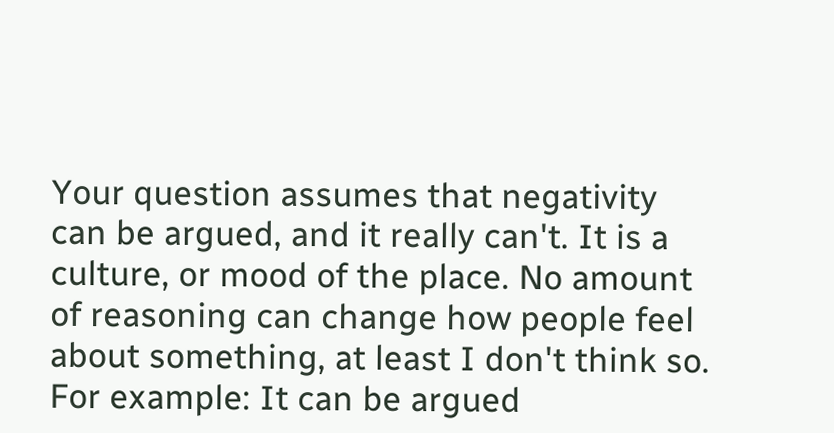Your question assumes that negativity can be argued, and it really can't. It is a culture, or mood of the place. No amount of reasoning can change how people feel about something, at least I don't think so. For example: It can be argued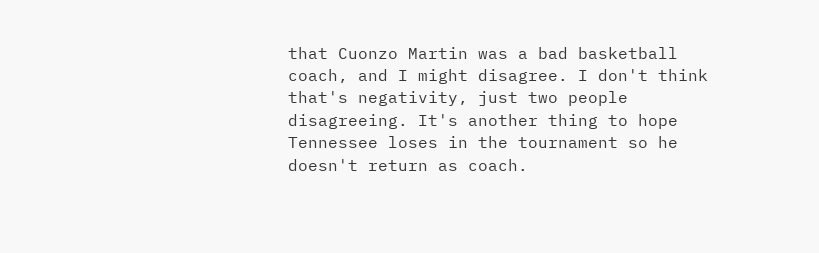that Cuonzo Martin was a bad basketball coach, and I might disagree. I don't think that's negativity, just two people disagreeing. It's another thing to hope Tennessee loses in the tournament so he doesn't return as coach.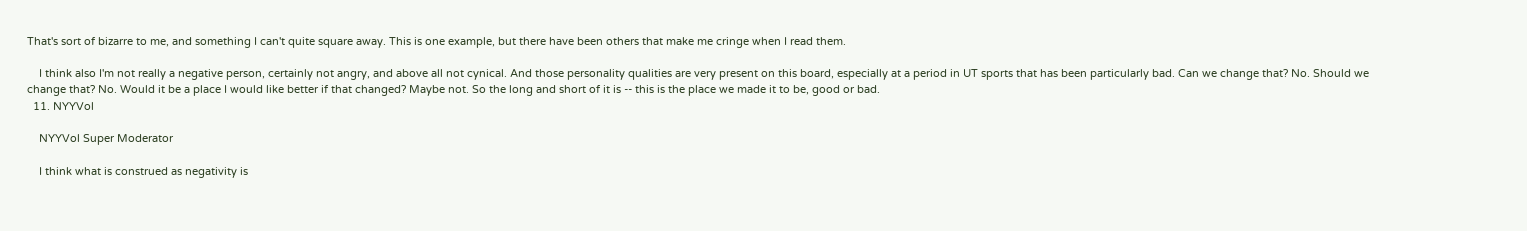That's sort of bizarre to me, and something I can't quite square away. This is one example, but there have been others that make me cringe when I read them.

    I think also I'm not really a negative person, certainly not angry, and above all not cynical. And those personality qualities are very present on this board, especially at a period in UT sports that has been particularly bad. Can we change that? No. Should we change that? No. Would it be a place I would like better if that changed? Maybe not. So the long and short of it is -- this is the place we made it to be, good or bad.
  11. NYYVol

    NYYVol Super Moderator

    I think what is construed as negativity is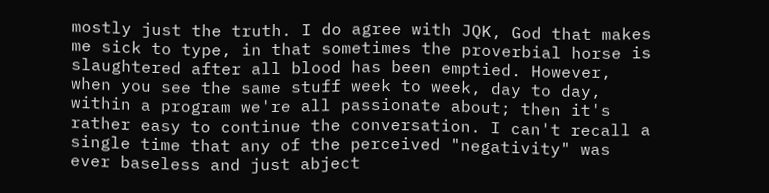mostly just the truth. I do agree with JQK, God that makes me sick to type, in that sometimes the proverbial horse is slaughtered after all blood has been emptied. However, when you see the same stuff week to week, day to day, within a program we're all passionate about; then it's rather easy to continue the conversation. I can't recall a single time that any of the perceived "negativity" was ever baseless and just abject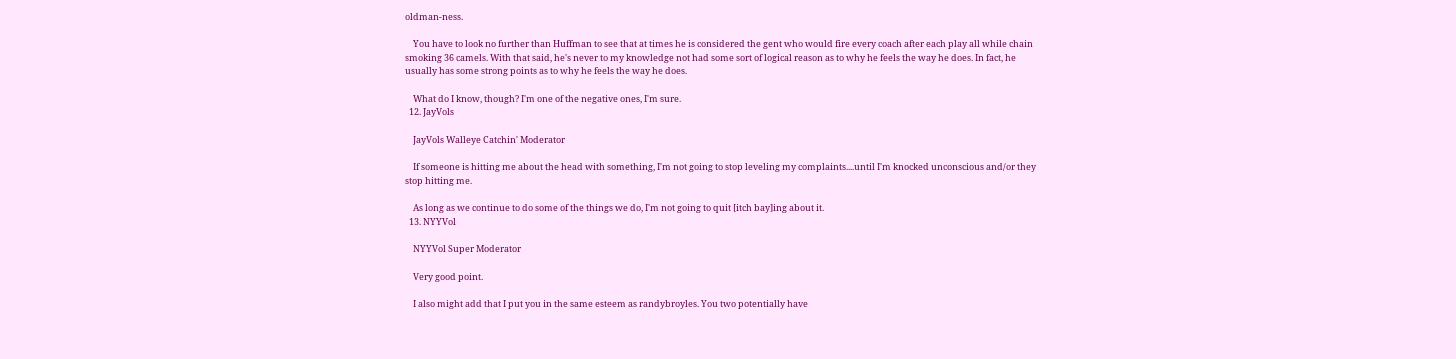oldman-ness.

    You have to look no further than Huffman to see that at times he is considered the gent who would fire every coach after each play all while chain smoking 36 camels. With that said, he's never to my knowledge not had some sort of logical reason as to why he feels the way he does. In fact, he usually has some strong points as to why he feels the way he does.

    What do I know, though? I'm one of the negative ones, I'm sure.
  12. JayVols

    JayVols Walleye Catchin' Moderator

    If someone is hitting me about the head with something, I'm not going to stop leveling my complaints....until I'm knocked unconscious and/or they stop hitting me.

    As long as we continue to do some of the things we do, I'm not going to quit [itch bay]ing about it.
  13. NYYVol

    NYYVol Super Moderator

    Very good point.

    I also might add that I put you in the same esteem as randybroyles. You two potentially have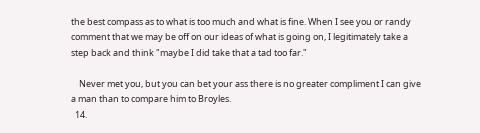the best compass as to what is too much and what is fine. When I see you or randy comment that we may be off on our ideas of what is going on, I legitimately take a step back and think "maybe I did take that a tad too far."

    Never met you, but you can bet your ass there is no greater compliment I can give a man than to compare him to Broyles.
  14.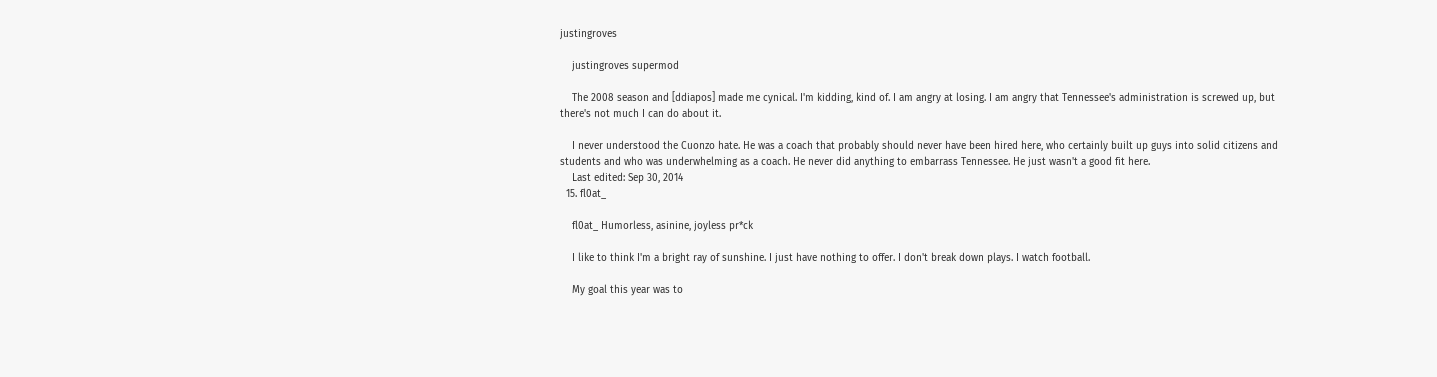justingroves

    justingroves supermod

    The 2008 season and [ddiapos] made me cynical. I'm kidding, kind of. I am angry at losing. I am angry that Tennessee's administration is screwed up, but there's not much I can do about it.

    I never understood the Cuonzo hate. He was a coach that probably should never have been hired here, who certainly built up guys into solid citizens and students and who was underwhelming as a coach. He never did anything to embarrass Tennessee. He just wasn't a good fit here.
    Last edited: Sep 30, 2014
  15. fl0at_

    fl0at_ Humorless, asinine, joyless pr*ck

    I like to think I'm a bright ray of sunshine. I just have nothing to offer. I don't break down plays. I watch football.

    My goal this year was to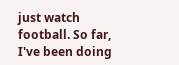just watch football. So far, I've been doing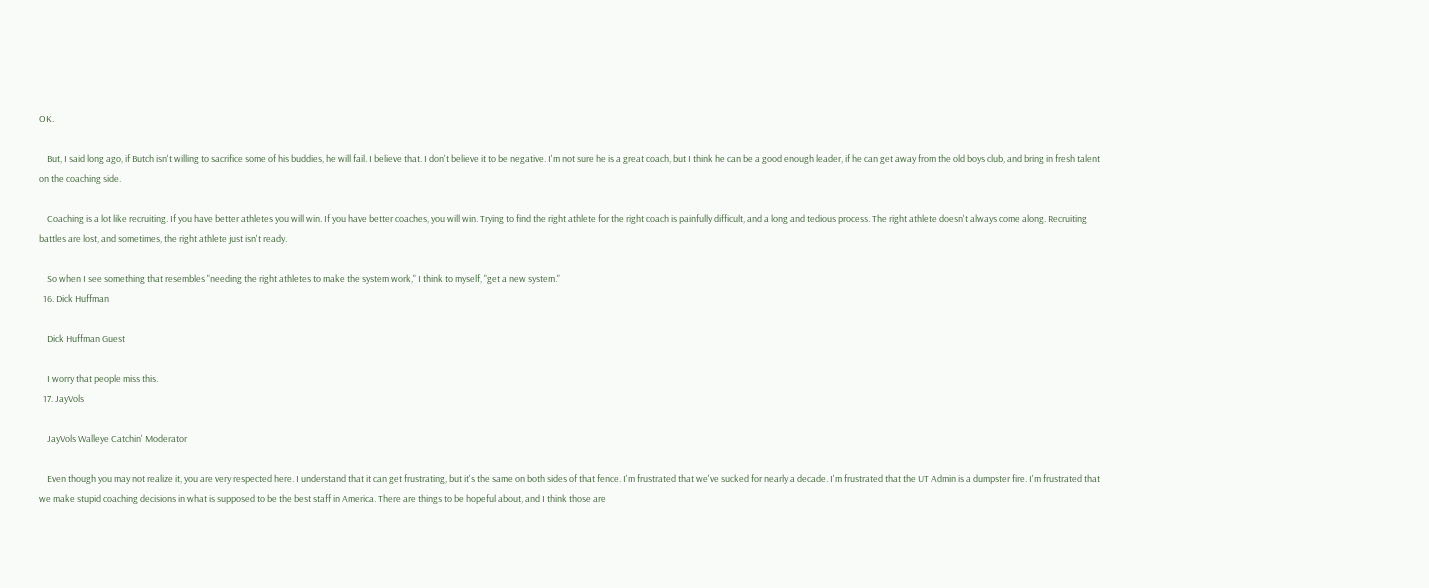OK.

    But, I said long ago, if Butch isn't willing to sacrifice some of his buddies, he will fail. I believe that. I don't believe it to be negative. I'm not sure he is a great coach, but I think he can be a good enough leader, if he can get away from the old boys club, and bring in fresh talent on the coaching side.

    Coaching is a lot like recruiting. If you have better athletes you will win. If you have better coaches, you will win. Trying to find the right athlete for the right coach is painfully difficult, and a long and tedious process. The right athlete doesn't always come along. Recruiting battles are lost, and sometimes, the right athlete just isn't ready.

    So when I see something that resembles "needing the right athletes to make the system work," I think to myself, "get a new system."
  16. Dick Huffman

    Dick Huffman Guest

    I worry that people miss this.
  17. JayVols

    JayVols Walleye Catchin' Moderator

    Even though you may not realize it, you are very respected here. I understand that it can get frustrating, but it's the same on both sides of that fence. I'm frustrated that we've sucked for nearly a decade. I'm frustrated that the UT Admin is a dumpster fire. I'm frustrated that we make stupid coaching decisions in what is supposed to be the best staff in America. There are things to be hopeful about, and I think those are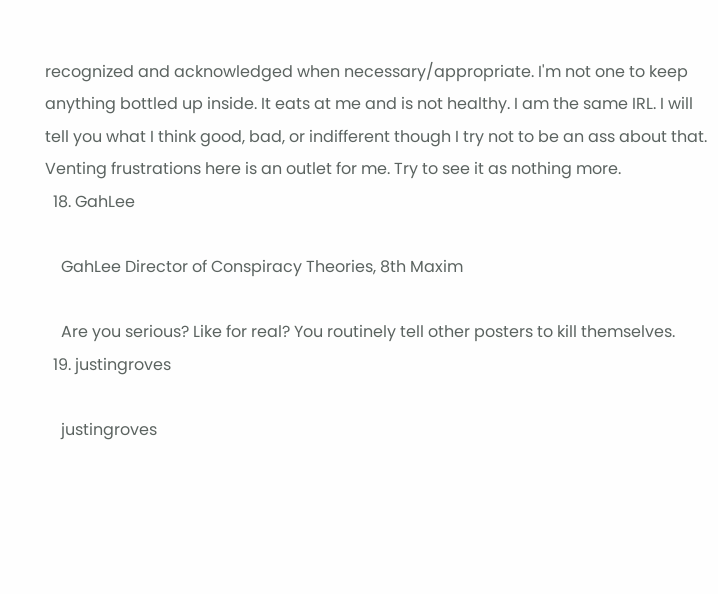recognized and acknowledged when necessary/appropriate. I'm not one to keep anything bottled up inside. It eats at me and is not healthy. I am the same IRL. I will tell you what I think good, bad, or indifferent though I try not to be an ass about that. Venting frustrations here is an outlet for me. Try to see it as nothing more.
  18. GahLee

    GahLee Director of Conspiracy Theories, 8th Maxim

    Are you serious? Like for real? You routinely tell other posters to kill themselves.
  19. justingroves

    justingroves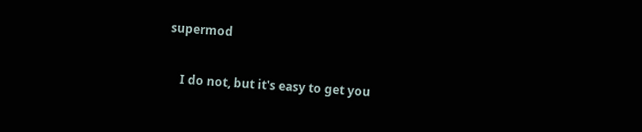supermod

    I do not, but it's easy to get you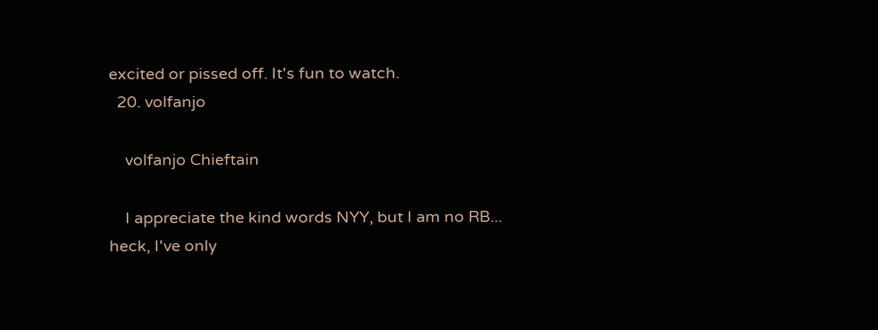excited or pissed off. It's fun to watch.
  20. volfanjo

    volfanjo Chieftain

    I appreciate the kind words NYY, but I am no RB... heck, I've only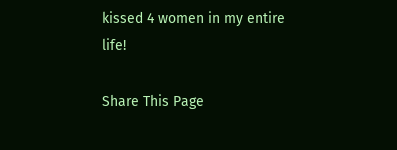kissed 4 women in my entire life!

Share This Page